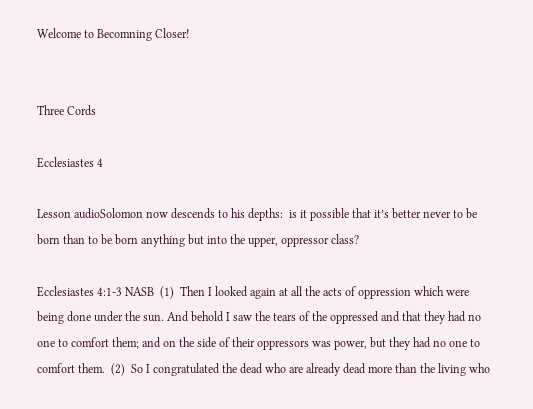Welcome to Becomning Closer!


Three Cords

Ecclesiastes 4

Lesson audioSolomon now descends to his depths:  is it possible that it’s better never to be born than to be born anything but into the upper, oppressor class?

Ecclesiastes 4:1-3 NASB  (1)  Then I looked again at all the acts of oppression which were being done under the sun. And behold I saw the tears of the oppressed and that they had no one to comfort them; and on the side of their oppressors was power, but they had no one to comfort them.  (2)  So I congratulated the dead who are already dead more than the living who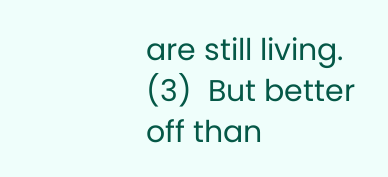are still living.  (3)  But better off than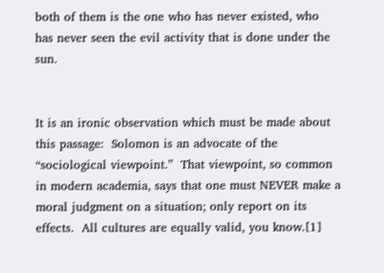both of them is the one who has never existed, who has never seen the evil activity that is done under the sun.


It is an ironic observation which must be made about this passage:  Solomon is an advocate of the “sociological viewpoint.”  That viewpoint, so common in modern academia, says that one must NEVER make a moral judgment on a situation; only report on its effects.  All cultures are equally valid, you know.[1]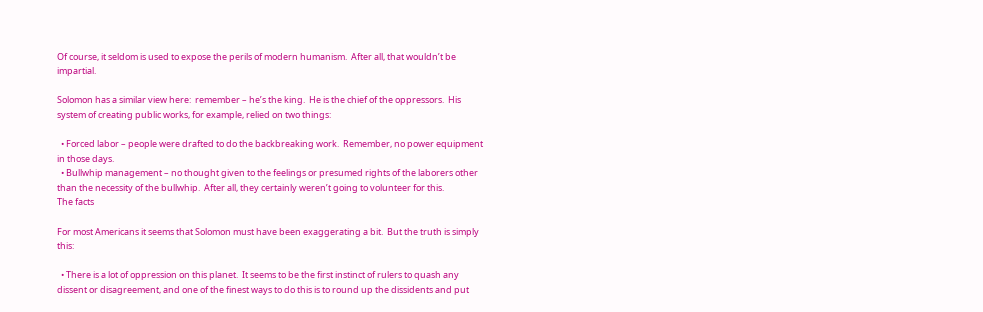Of course, it seldom is used to expose the perils of modern humanism.  After all, that wouldn’t be impartial.

Solomon has a similar view here:  remember – he’s the king.  He is the chief of the oppressors.  His system of creating public works, for example, relied on two things:

  • Forced labor – people were drafted to do the backbreaking work.  Remember, no power equipment in those days.
  • Bullwhip management – no thought given to the feelings or presumed rights of the laborers other than the necessity of the bullwhip.  After all, they certainly weren’t going to volunteer for this.
The facts

For most Americans it seems that Solomon must have been exaggerating a bit.  But the truth is simply this:

  • There is a lot of oppression on this planet.  It seems to be the first instinct of rulers to quash any dissent or disagreement, and one of the finest ways to do this is to round up the dissidents and put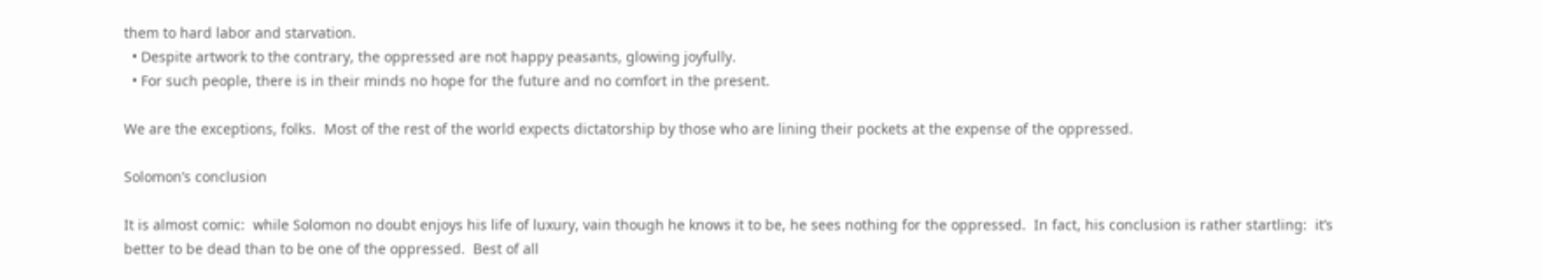them to hard labor and starvation.
  • Despite artwork to the contrary, the oppressed are not happy peasants, glowing joyfully.
  • For such people, there is in their minds no hope for the future and no comfort in the present.

We are the exceptions, folks.  Most of the rest of the world expects dictatorship by those who are lining their pockets at the expense of the oppressed.

Solomon’s conclusion

It is almost comic:  while Solomon no doubt enjoys his life of luxury, vain though he knows it to be, he sees nothing for the oppressed.  In fact, his conclusion is rather startling:  it’s better to be dead than to be one of the oppressed.  Best of all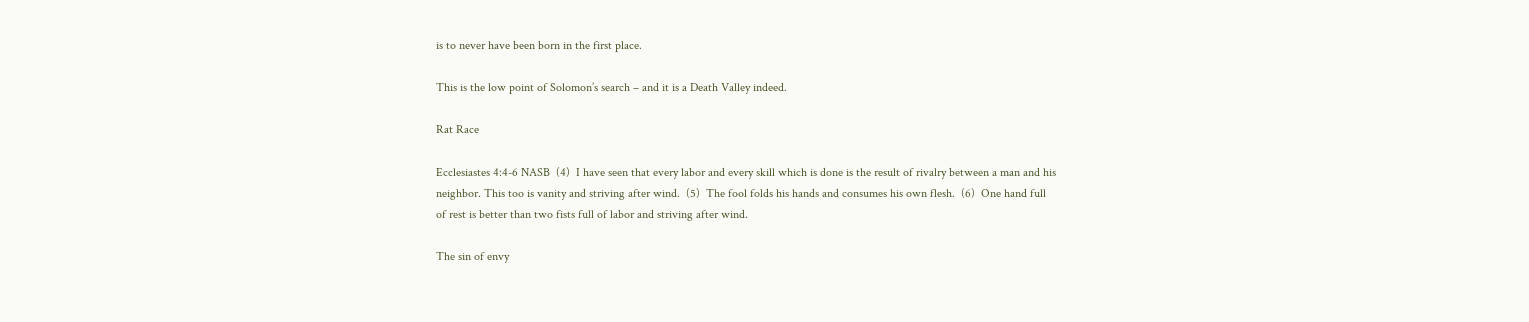is to never have been born in the first place.

This is the low point of Solomon’s search – and it is a Death Valley indeed.

Rat Race

Ecclesiastes 4:4-6 NASB  (4)  I have seen that every labor and every skill which is done is the result of rivalry between a man and his neighbor. This too is vanity and striving after wind.  (5)  The fool folds his hands and consumes his own flesh.  (6)  One hand full of rest is better than two fists full of labor and striving after wind.

The sin of envy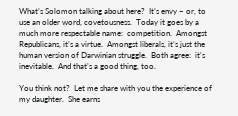What’s Solomon talking about here?  It’s envy – or, to use an older word, covetousness.  Today it goes by a much more respectable name:  competition.  Amongst Republicans, it’s a virtue.  Amongst liberals, it’s just the human version of Darwinian struggle.  Both agree:  it’s inevitable.  And that’s a good thing, too.

You think not?  Let me share with you the experience of my daughter.  She earns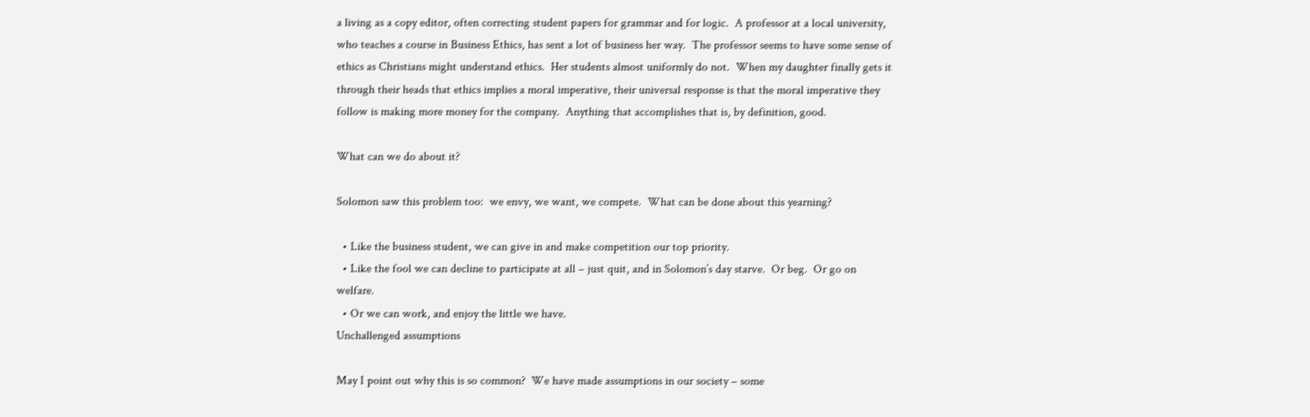a living as a copy editor, often correcting student papers for grammar and for logic.  A professor at a local university, who teaches a course in Business Ethics, has sent a lot of business her way.  The professor seems to have some sense of ethics as Christians might understand ethics.  Her students almost uniformly do not.  When my daughter finally gets it through their heads that ethics implies a moral imperative, their universal response is that the moral imperative they follow is making more money for the company.  Anything that accomplishes that is, by definition, good.

What can we do about it?

Solomon saw this problem too:  we envy, we want, we compete.  What can be done about this yearning?

  • Like the business student, we can give in and make competition our top priority.
  • Like the fool we can decline to participate at all – just quit, and in Solomon’s day starve.  Or beg.  Or go on welfare.
  • Or we can work, and enjoy the little we have.
Unchallenged assumptions

May I point out why this is so common?  We have made assumptions in our society – some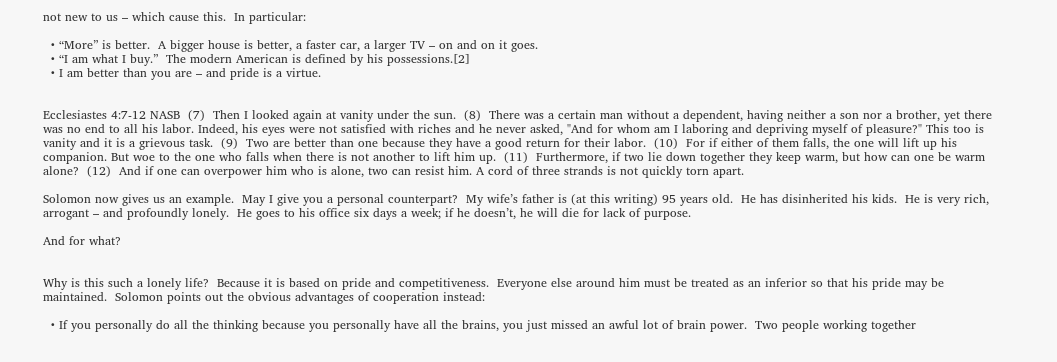not new to us – which cause this.  In particular:

  • “More” is better.  A bigger house is better, a faster car, a larger TV – on and on it goes.
  • “I am what I buy.”  The modern American is defined by his possessions.[2]
  • I am better than you are – and pride is a virtue.


Ecclesiastes 4:7-12 NASB  (7)  Then I looked again at vanity under the sun.  (8)  There was a certain man without a dependent, having neither a son nor a brother, yet there was no end to all his labor. Indeed, his eyes were not satisfied with riches and he never asked, "And for whom am I laboring and depriving myself of pleasure?" This too is vanity and it is a grievous task.  (9)  Two are better than one because they have a good return for their labor.  (10)  For if either of them falls, the one will lift up his companion. But woe to the one who falls when there is not another to lift him up.  (11)  Furthermore, if two lie down together they keep warm, but how can one be warm alone?  (12)  And if one can overpower him who is alone, two can resist him. A cord of three strands is not quickly torn apart.

Solomon now gives us an example.  May I give you a personal counterpart?  My wife’s father is (at this writing) 95 years old.  He has disinherited his kids.  He is very rich, arrogant – and profoundly lonely.  He goes to his office six days a week; if he doesn’t, he will die for lack of purpose.

And for what?


Why is this such a lonely life?  Because it is based on pride and competitiveness.  Everyone else around him must be treated as an inferior so that his pride may be maintained.  Solomon points out the obvious advantages of cooperation instead:

  • If you personally do all the thinking because you personally have all the brains, you just missed an awful lot of brain power.  Two people working together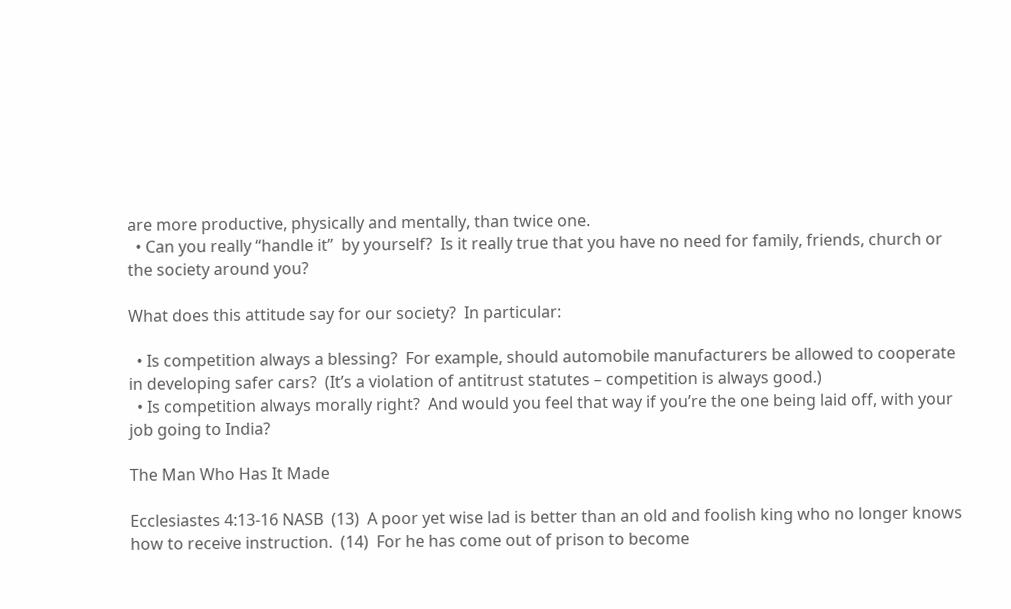are more productive, physically and mentally, than twice one.
  • Can you really “handle it”  by yourself?  Is it really true that you have no need for family, friends, church or the society around you?

What does this attitude say for our society?  In particular:

  • Is competition always a blessing?  For example, should automobile manufacturers be allowed to cooperate in developing safer cars?  (It’s a violation of antitrust statutes – competition is always good.)
  • Is competition always morally right?  And would you feel that way if you’re the one being laid off, with your job going to India?

The Man Who Has It Made

Ecclesiastes 4:13-16 NASB  (13)  A poor yet wise lad is better than an old and foolish king who no longer knows how to receive instruction.  (14)  For he has come out of prison to become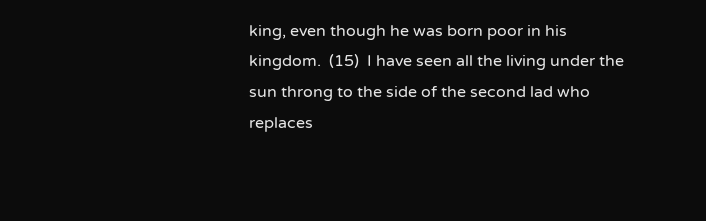king, even though he was born poor in his kingdom.  (15)  I have seen all the living under the sun throng to the side of the second lad who replaces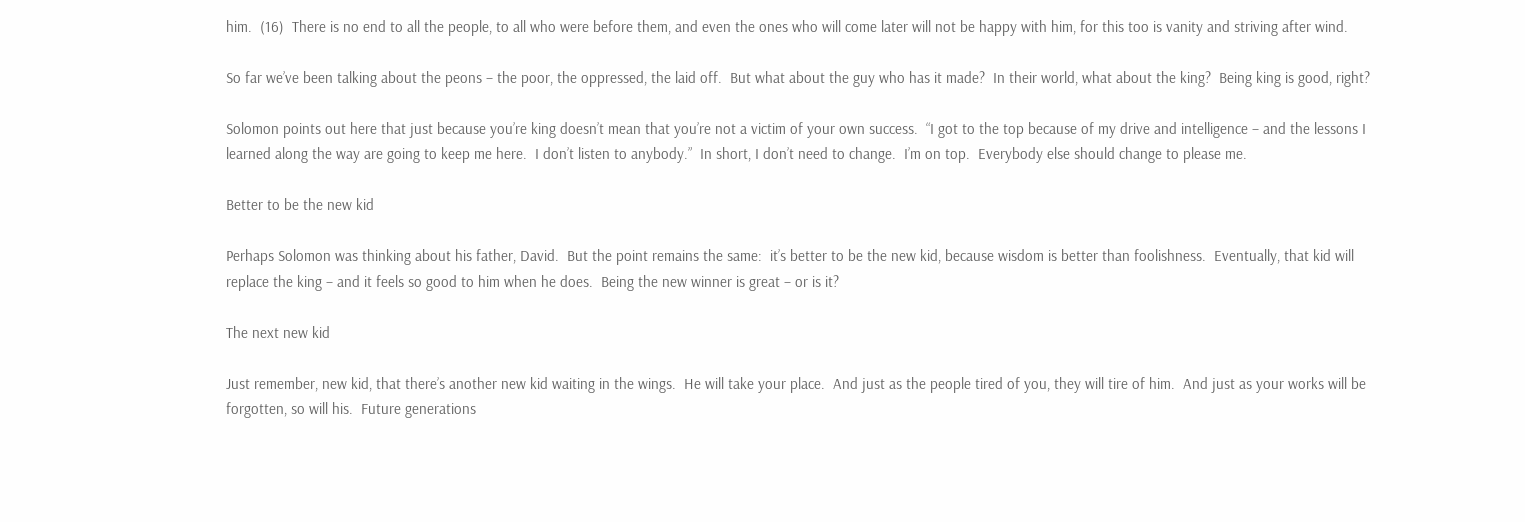him.  (16)  There is no end to all the people, to all who were before them, and even the ones who will come later will not be happy with him, for this too is vanity and striving after wind.

So far we’ve been talking about the peons – the poor, the oppressed, the laid off.  But what about the guy who has it made?  In their world, what about the king?  Being king is good, right?

Solomon points out here that just because you’re king doesn’t mean that you’re not a victim of your own success.  “I got to the top because of my drive and intelligence – and the lessons I learned along the way are going to keep me here.  I don’t listen to anybody.”  In short, I don’t need to change.  I’m on top.  Everybody else should change to please me.

Better to be the new kid

Perhaps Solomon was thinking about his father, David.  But the point remains the same:  it’s better to be the new kid, because wisdom is better than foolishness.  Eventually, that kid will replace the king – and it feels so good to him when he does.  Being the new winner is great – or is it?

The next new kid

Just remember, new kid, that there’s another new kid waiting in the wings.  He will take your place.  And just as the people tired of you, they will tire of him.  And just as your works will be forgotten, so will his.  Future generations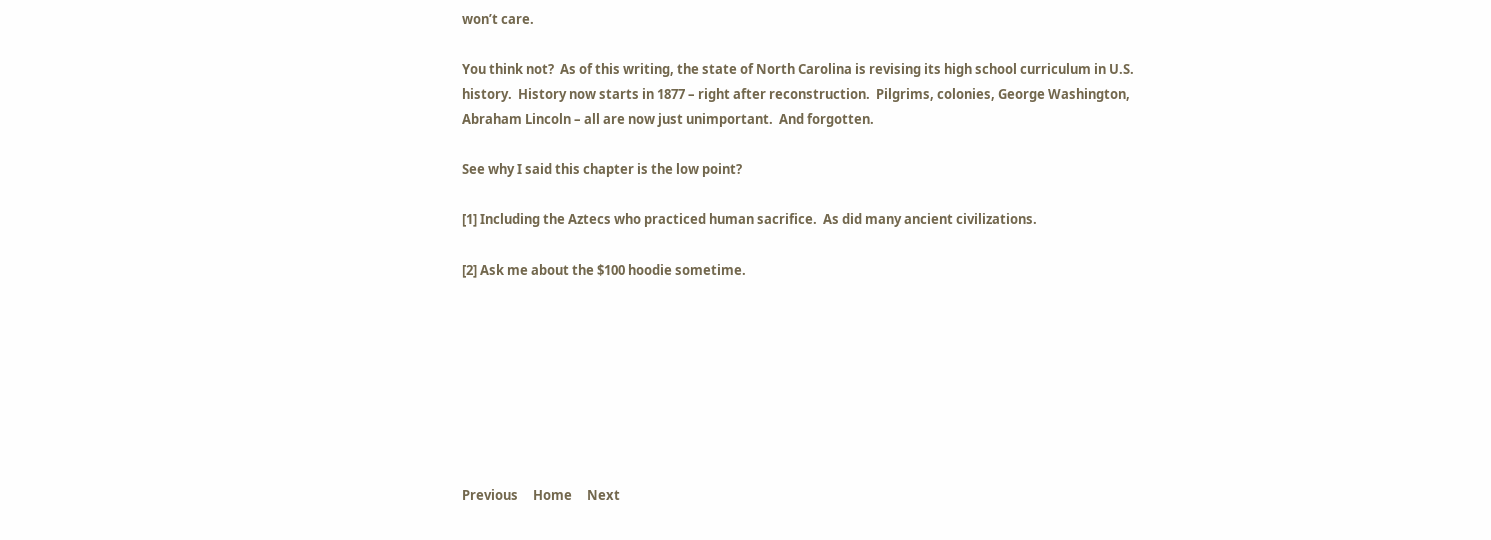won’t care.

You think not?  As of this writing, the state of North Carolina is revising its high school curriculum in U.S. history.  History now starts in 1877 – right after reconstruction.  Pilgrims, colonies, George Washington, Abraham Lincoln – all are now just unimportant.  And forgotten.

See why I said this chapter is the low point?

[1] Including the Aztecs who practiced human sacrifice.  As did many ancient civilizations.

[2] Ask me about the $100 hoodie sometime.








Previous     Home     Next